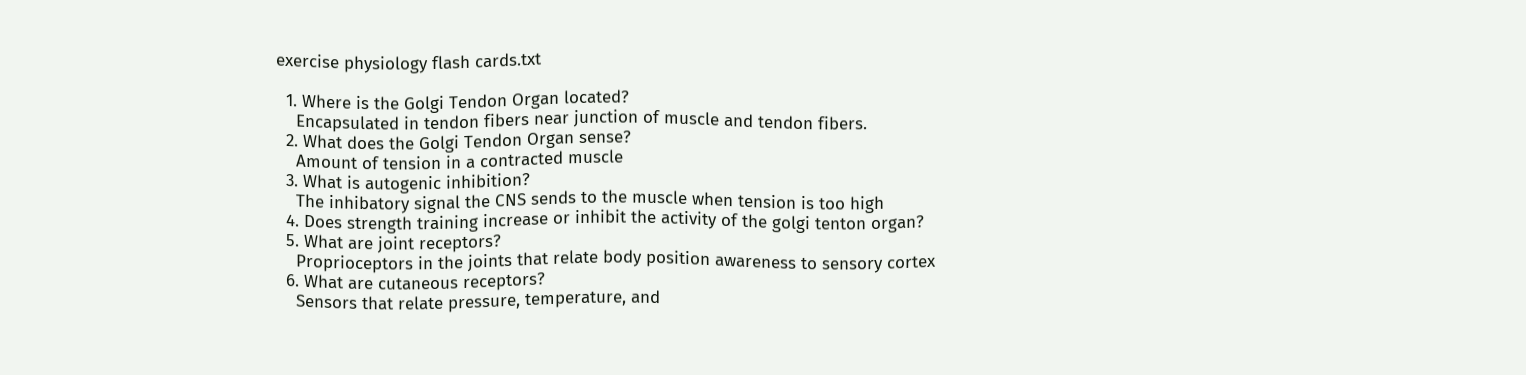exercise physiology flash cards.txt

  1. Where is the Golgi Tendon Organ located?
    Encapsulated in tendon fibers near junction of muscle and tendon fibers.
  2. What does the Golgi Tendon Organ sense?
    Amount of tension in a contracted muscle
  3. What is autogenic inhibition?
    The inhibatory signal the CNS sends to the muscle when tension is too high
  4. Does strength training increase or inhibit the activity of the golgi tenton organ?
  5. What are joint receptors?
    Proprioceptors in the joints that relate body position awareness to sensory cortex
  6. What are cutaneous receptors?
    Sensors that relate pressure, temperature, and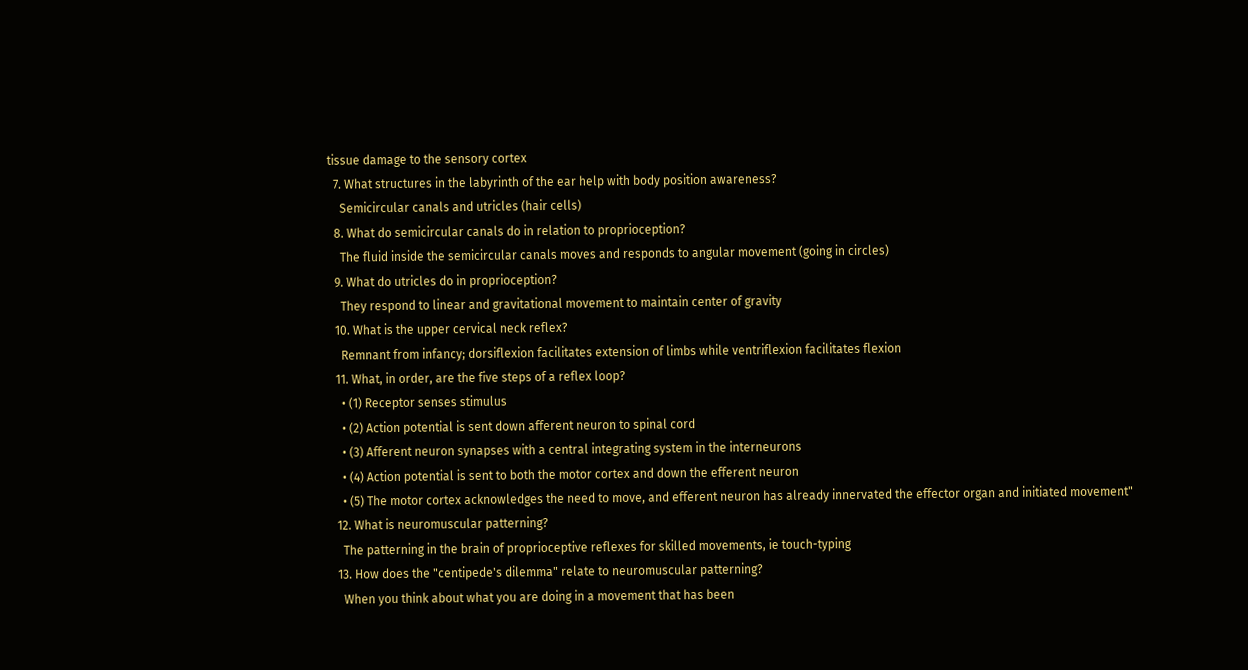tissue damage to the sensory cortex
  7. What structures in the labyrinth of the ear help with body position awareness?
    Semicircular canals and utricles (hair cells)
  8. What do semicircular canals do in relation to proprioception?
    The fluid inside the semicircular canals moves and responds to angular movement (going in circles)
  9. What do utricles do in proprioception?
    They respond to linear and gravitational movement to maintain center of gravity
  10. What is the upper cervical neck reflex?
    Remnant from infancy; dorsiflexion facilitates extension of limbs while ventriflexion facilitates flexion
  11. What, in order, are the five steps of a reflex loop?
    • (1) Receptor senses stimulus
    • (2) Action potential is sent down afferent neuron to spinal cord
    • (3) Afferent neuron synapses with a central integrating system in the interneurons
    • (4) Action potential is sent to both the motor cortex and down the efferent neuron
    • (5) The motor cortex acknowledges the need to move, and efferent neuron has already innervated the effector organ and initiated movement"
  12. What is neuromuscular patterning?
    The patterning in the brain of proprioceptive reflexes for skilled movements, ie touch-typing
  13. How does the "centipede's dilemma" relate to neuromuscular patterning?
    When you think about what you are doing in a movement that has been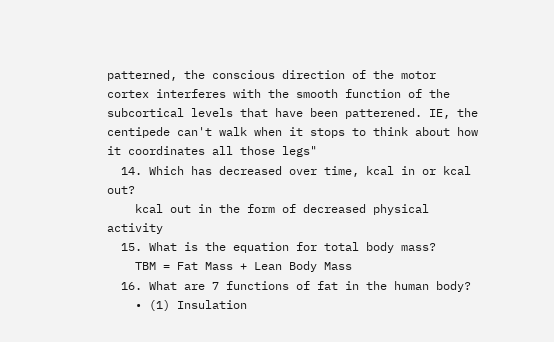patterned, the conscious direction of the motor cortex interferes with the smooth function of the subcortical levels that have been patterened. IE, the centipede can't walk when it stops to think about how it coordinates all those legs"
  14. Which has decreased over time, kcal in or kcal out?
    kcal out in the form of decreased physical activity
  15. What is the equation for total body mass?
    TBM = Fat Mass + Lean Body Mass
  16. What are 7 functions of fat in the human body?
    • (1) Insulation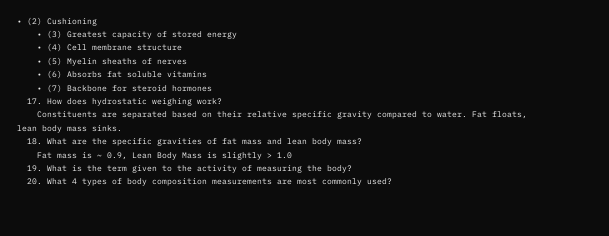• (2) Cushioning
    • (3) Greatest capacity of stored energy
    • (4) Cell membrane structure
    • (5) Myelin sheaths of nerves
    • (6) Absorbs fat soluble vitamins
    • (7) Backbone for steroid hormones
  17. How does hydrostatic weighing work?
    Constituents are separated based on their relative specific gravity compared to water. Fat floats, lean body mass sinks.
  18. What are the specific gravities of fat mass and lean body mass?
    Fat mass is ~ 0.9, Lean Body Mass is slightly > 1.0
  19. What is the term given to the activity of measuring the body?
  20. What 4 types of body composition measurements are most commonly used?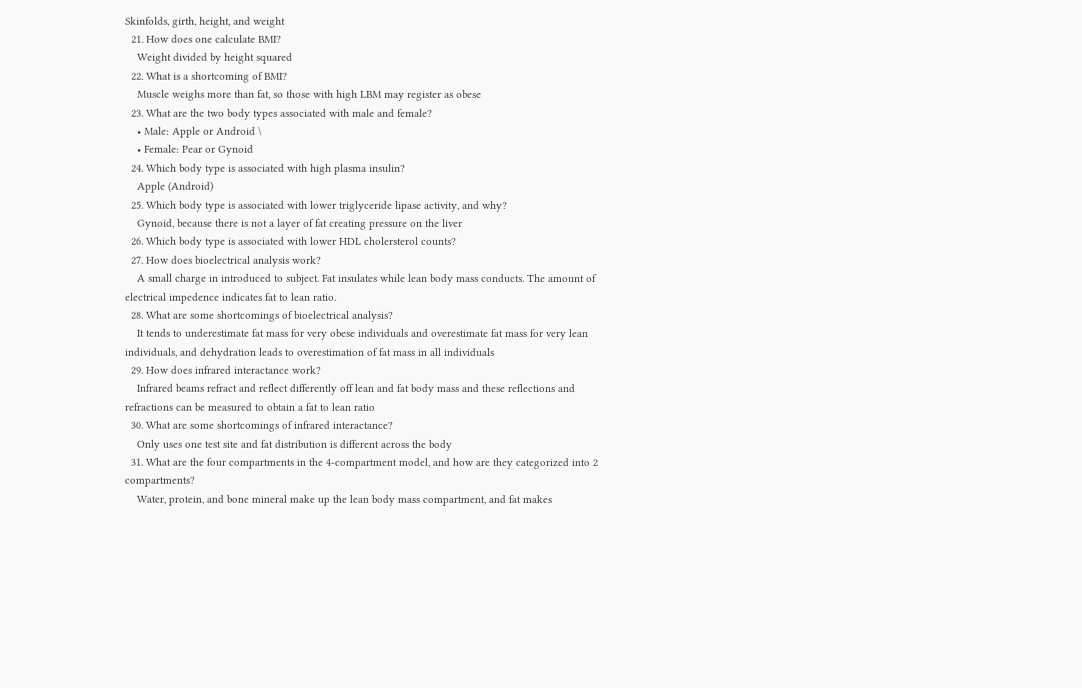Skinfolds, girth, height, and weight
  21. How does one calculate BMI?
    Weight divided by height squared
  22. What is a shortcoming of BMI?
    Muscle weighs more than fat, so those with high LBM may register as obese
  23. What are the two body types associated with male and female?
    • Male: Apple or Android \
    • Female: Pear or Gynoid
  24. Which body type is associated with high plasma insulin?
    Apple (Android)
  25. Which body type is associated with lower triglyceride lipase activity, and why?
    Gynoid, because there is not a layer of fat creating pressure on the liver
  26. Which body type is associated with lower HDL cholersterol counts?
  27. How does bioelectrical analysis work?
    A small charge in introduced to subject. Fat insulates while lean body mass conducts. The amount of electrical impedence indicates fat to lean ratio.
  28. What are some shortcomings of bioelectrical analysis?
    It tends to underestimate fat mass for very obese individuals and overestimate fat mass for very lean individuals, and dehydration leads to overestimation of fat mass in all individuals
  29. How does infrared interactance work?
    Infrared beams refract and reflect differently off lean and fat body mass and these reflections and refractions can be measured to obtain a fat to lean ratio
  30. What are some shortcomings of infrared interactance?
    Only uses one test site and fat distribution is different across the body
  31. What are the four compartments in the 4-compartment model, and how are they categorized into 2 compartments?
    Water, protein, and bone mineral make up the lean body mass compartment, and fat makes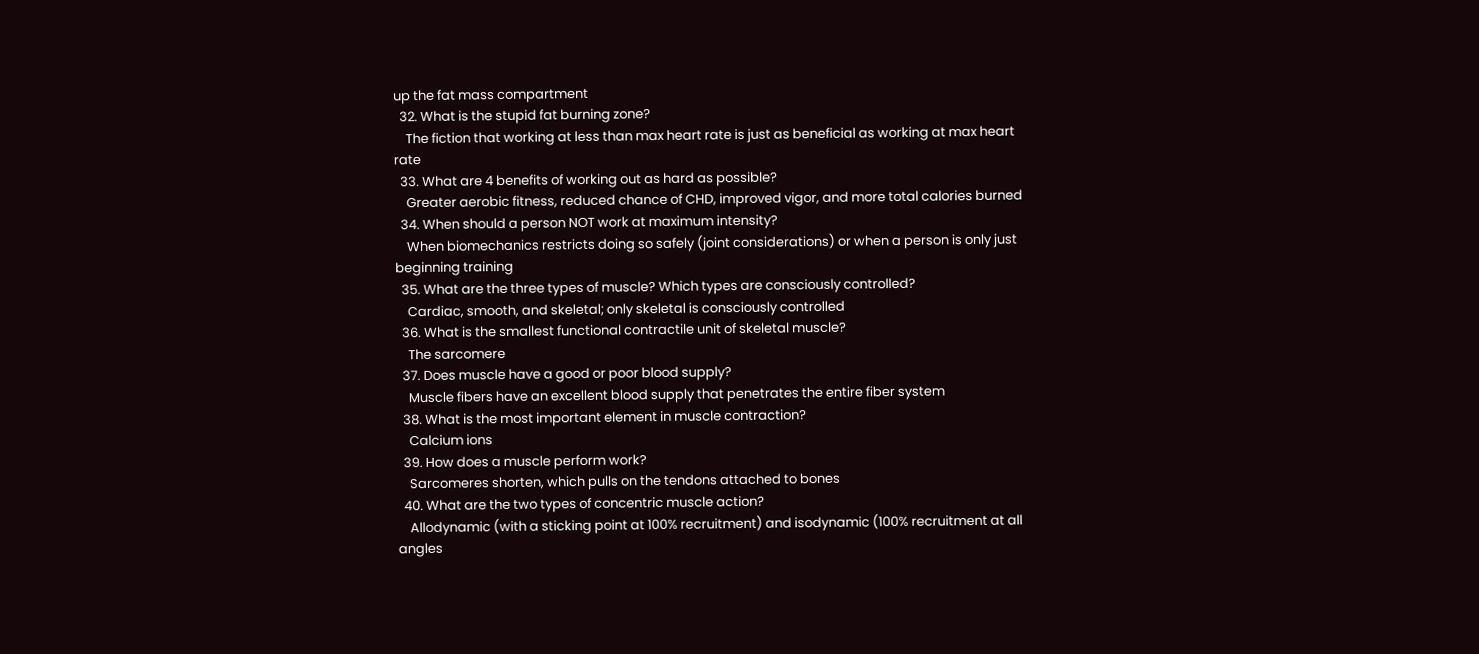up the fat mass compartment
  32. What is the stupid fat burning zone?
    The fiction that working at less than max heart rate is just as beneficial as working at max heart rate
  33. What are 4 benefits of working out as hard as possible?
    Greater aerobic fitness, reduced chance of CHD, improved vigor, and more total calories burned
  34. When should a person NOT work at maximum intensity?
    When biomechanics restricts doing so safely (joint considerations) or when a person is only just beginning training
  35. What are the three types of muscle? Which types are consciously controlled?
    Cardiac, smooth, and skeletal; only skeletal is consciously controlled
  36. What is the smallest functional contractile unit of skeletal muscle?
    The sarcomere
  37. Does muscle have a good or poor blood supply?
    Muscle fibers have an excellent blood supply that penetrates the entire fiber system
  38. What is the most important element in muscle contraction?
    Calcium ions
  39. How does a muscle perform work?
    Sarcomeres shorten, which pulls on the tendons attached to bones
  40. What are the two types of concentric muscle action?
    Allodynamic (with a sticking point at 100% recruitment) and isodynamic (100% recruitment at all angles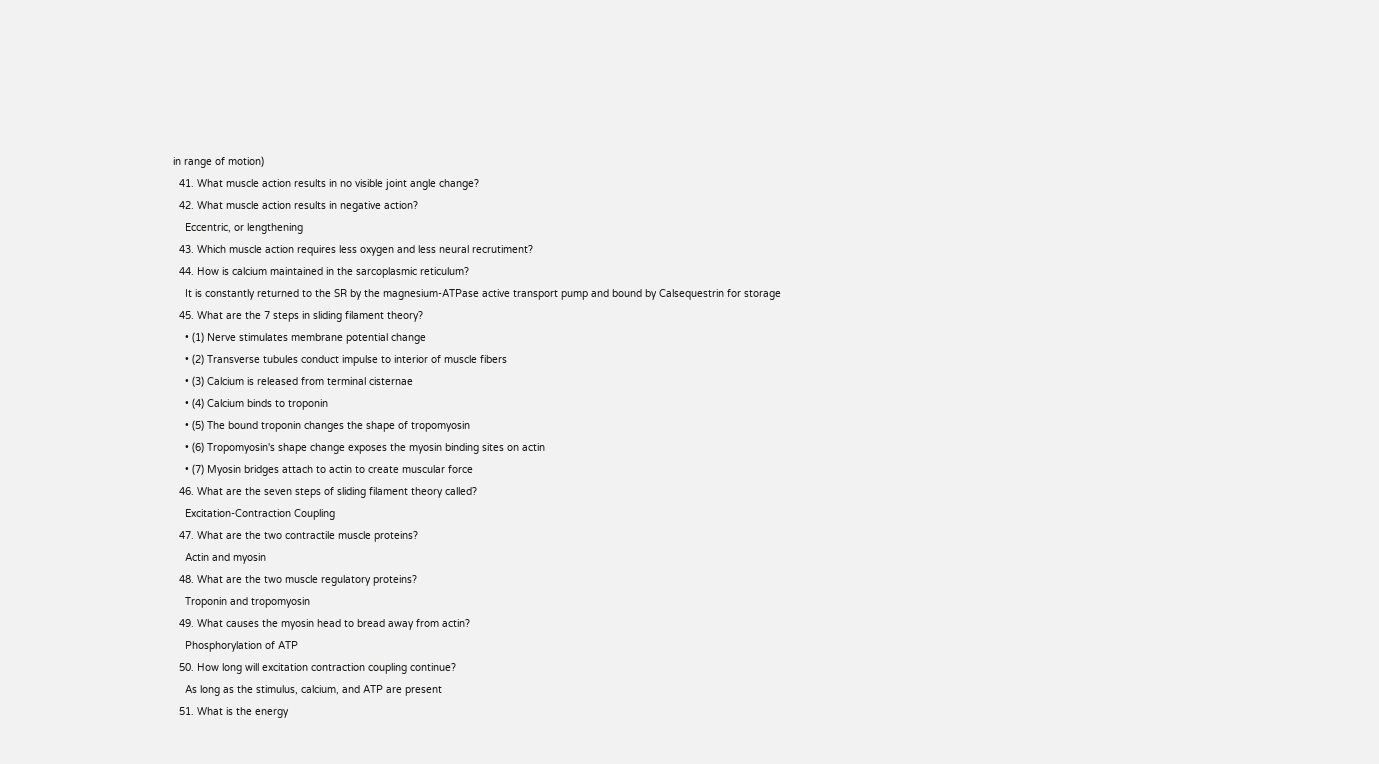in range of motion)
  41. What muscle action results in no visible joint angle change?
  42. What muscle action results in negative action?
    Eccentric, or lengthening
  43. Which muscle action requires less oxygen and less neural recrutiment?
  44. How is calcium maintained in the sarcoplasmic reticulum?
    It is constantly returned to the SR by the magnesium-ATPase active transport pump and bound by Calsequestrin for storage
  45. What are the 7 steps in sliding filament theory?
    • (1) Nerve stimulates membrane potential change
    • (2) Transverse tubules conduct impulse to interior of muscle fibers
    • (3) Calcium is released from terminal cisternae
    • (4) Calcium binds to troponin
    • (5) The bound troponin changes the shape of tropomyosin
    • (6) Tropomyosin's shape change exposes the myosin binding sites on actin
    • (7) Myosin bridges attach to actin to create muscular force
  46. What are the seven steps of sliding filament theory called?
    Excitation-Contraction Coupling
  47. What are the two contractile muscle proteins?
    Actin and myosin
  48. What are the two muscle regulatory proteins?
    Troponin and tropomyosin
  49. What causes the myosin head to bread away from actin?
    Phosphorylation of ATP
  50. How long will excitation contraction coupling continue?
    As long as the stimulus, calcium, and ATP are present
  51. What is the energy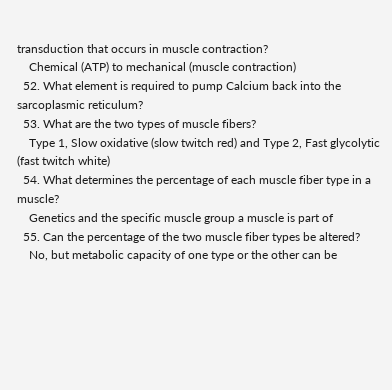transduction that occurs in muscle contraction?
    Chemical (ATP) to mechanical (muscle contraction)
  52. What element is required to pump Calcium back into the sarcoplasmic reticulum?
  53. What are the two types of muscle fibers?
    Type 1, Slow oxidative (slow twitch red) and Type 2, Fast glycolytic (fast twitch white)
  54. What determines the percentage of each muscle fiber type in a muscle?
    Genetics and the specific muscle group a muscle is part of
  55. Can the percentage of the two muscle fiber types be altered?
    No, but metabolic capacity of one type or the other can be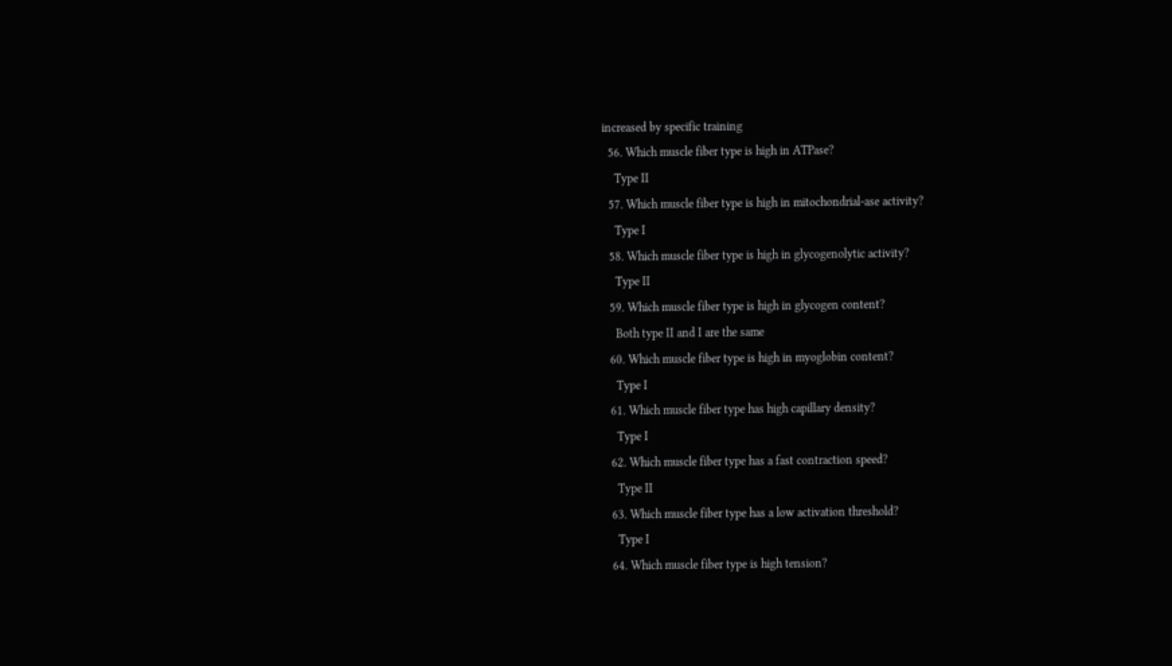increased by specific training
  56. Which muscle fiber type is high in ATPase?
    Type II
  57. Which muscle fiber type is high in mitochondrial-ase activity?
    Type I
  58. Which muscle fiber type is high in glycogenolytic activity?
    Type II
  59. Which muscle fiber type is high in glycogen content?
    Both type II and I are the same
  60. Which muscle fiber type is high in myoglobin content?
    Type I
  61. Which muscle fiber type has high capillary density?
    Type I
  62. Which muscle fiber type has a fast contraction speed?
    Type II
  63. Which muscle fiber type has a low activation threshold?
    Type I
  64. Which muscle fiber type is high tension?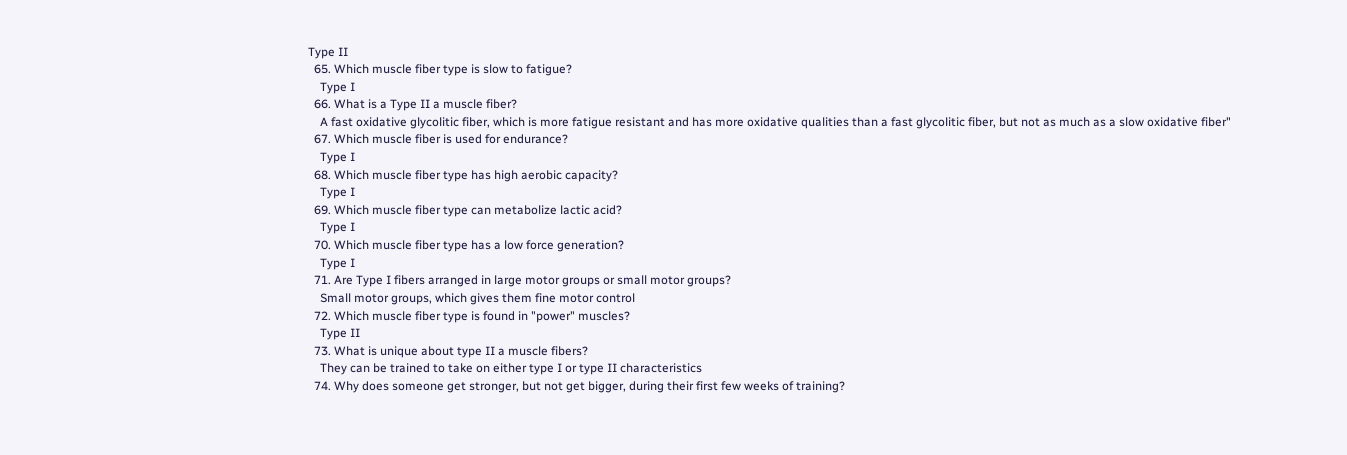Type II
  65. Which muscle fiber type is slow to fatigue?
    Type I
  66. What is a Type II a muscle fiber?
    A fast oxidative glycolitic fiber, which is more fatigue resistant and has more oxidative qualities than a fast glycolitic fiber, but not as much as a slow oxidative fiber"
  67. Which muscle fiber is used for endurance?
    Type I
  68. Which muscle fiber type has high aerobic capacity?
    Type I
  69. Which muscle fiber type can metabolize lactic acid?
    Type I
  70. Which muscle fiber type has a low force generation?
    Type I
  71. Are Type I fibers arranged in large motor groups or small motor groups?
    Small motor groups, which gives them fine motor control
  72. Which muscle fiber type is found in "power" muscles?
    Type II
  73. What is unique about type II a muscle fibers?
    They can be trained to take on either type I or type II characteristics
  74. Why does someone get stronger, but not get bigger, during their first few weeks of training?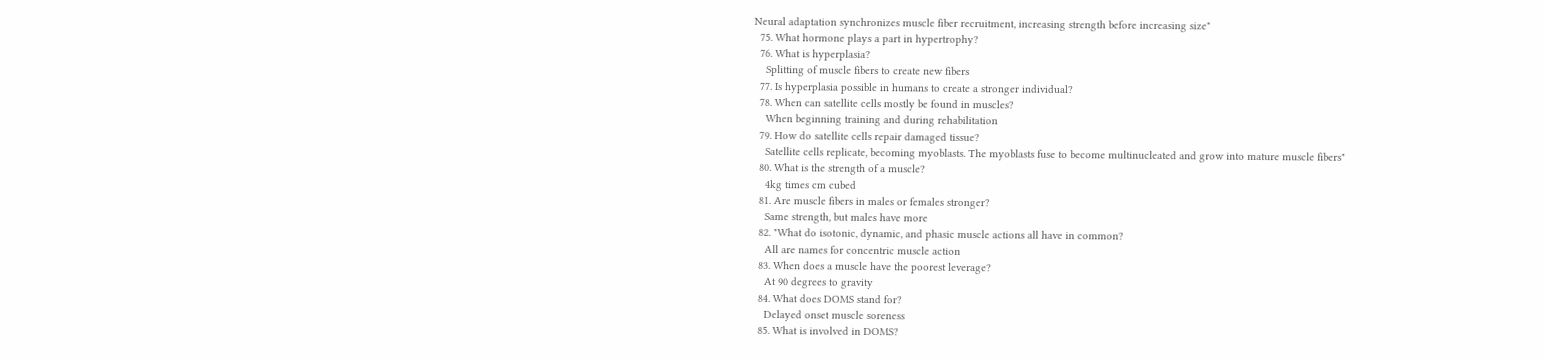Neural adaptation synchronizes muscle fiber recruitment, increasing strength before increasing size"
  75. What hormone plays a part in hypertrophy?
  76. What is hyperplasia?
    Splitting of muscle fibers to create new fibers
  77. Is hyperplasia possible in humans to create a stronger individual?
  78. When can satellite cells mostly be found in muscles?
    When beginning training and during rehabilitation
  79. How do satellite cells repair damaged tissue?
    Satellite cells replicate, becoming myoblasts. The myoblasts fuse to become multinucleated and grow into mature muscle fibers"
  80. What is the strength of a muscle?
    4kg times cm cubed
  81. Are muscle fibers in males or females stronger?
    Same strength, but males have more
  82. "What do isotonic, dynamic, and phasic muscle actions all have in common?
    All are names for concentric muscle action
  83. When does a muscle have the poorest leverage?
    At 90 degrees to gravity
  84. What does DOMS stand for?
    Delayed onset muscle soreness
  85. What is involved in DOMS?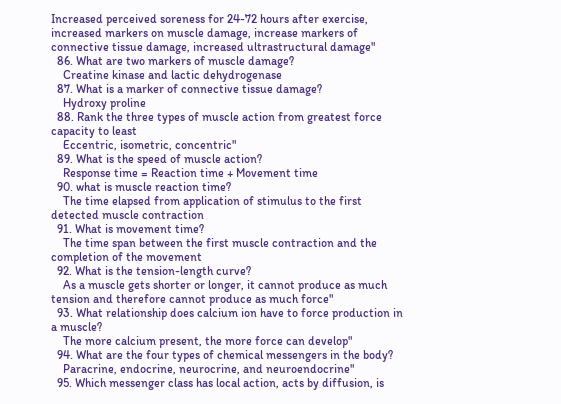Increased perceived soreness for 24-72 hours after exercise, increased markers on muscle damage, increase markers of connective tissue damage, increased ultrastructural damage"
  86. What are two markers of muscle damage?
    Creatine kinase and lactic dehydrogenase
  87. What is a marker of connective tissue damage?
    Hydroxy proline
  88. Rank the three types of muscle action from greatest force capacity to least
    Eccentric, isometric, concentric"
  89. What is the speed of muscle action?
    Response time = Reaction time + Movement time
  90. what is muscle reaction time?
    The time elapsed from application of stimulus to the first detected muscle contraction
  91. What is movement time?
    The time span between the first muscle contraction and the completion of the movement
  92. What is the tension-length curve?
    As a muscle gets shorter or longer, it cannot produce as much tension and therefore cannot produce as much force"
  93. What relationship does calcium ion have to force production in a muscle?
    The more calcium present, the more force can develop"
  94. What are the four types of chemical messengers in the body?
    Paracrine, endocrine, neurocrine, and neuroendocrine"
  95. Which messenger class has local action, acts by diffusion, is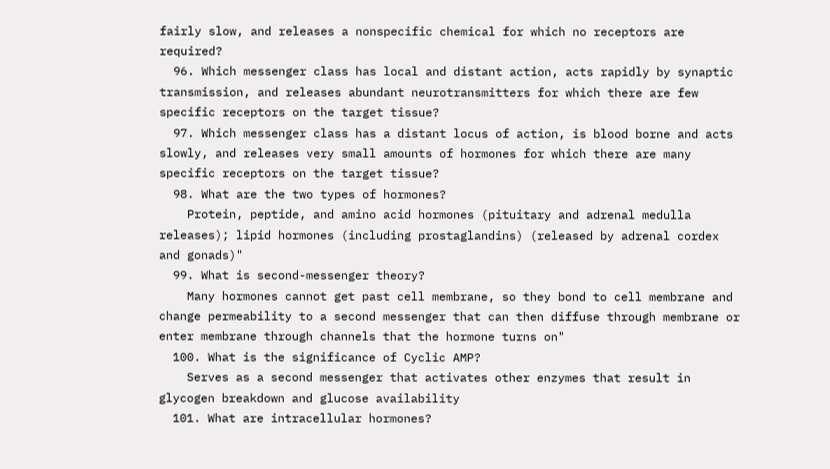fairly slow, and releases a nonspecific chemical for which no receptors are required?
  96. Which messenger class has local and distant action, acts rapidly by synaptic transmission, and releases abundant neurotransmitters for which there are few specific receptors on the target tissue?
  97. Which messenger class has a distant locus of action, is blood borne and acts slowly, and releases very small amounts of hormones for which there are many specific receptors on the target tissue?
  98. What are the two types of hormones?
    Protein, peptide, and amino acid hormones (pituitary and adrenal medulla releases); lipid hormones (including prostaglandins) (released by adrenal cordex and gonads)"
  99. What is second-messenger theory?
    Many hormones cannot get past cell membrane, so they bond to cell membrane and change permeability to a second messenger that can then diffuse through membrane or enter membrane through channels that the hormone turns on"
  100. What is the significance of Cyclic AMP?
    Serves as a second messenger that activates other enzymes that result in glycogen breakdown and glucose availability
  101. What are intracellular hormones?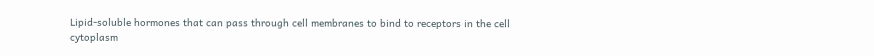Lipid-soluble hormones that can pass through cell membranes to bind to receptors in the cell cytoplasm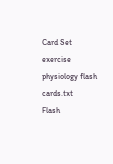Card Set
exercise physiology flash cards.txt
Flash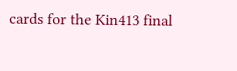cards for the Kin413 final